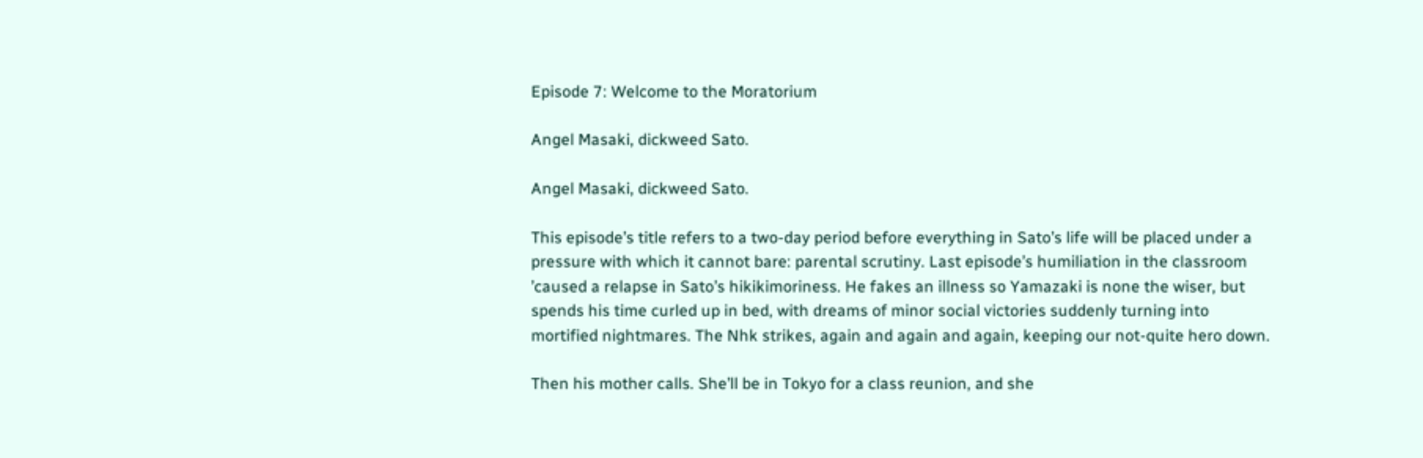Episode 7: Welcome to the Moratorium

Angel Masaki, dickweed Sato.

Angel Masaki, dickweed Sato.

This episode’s title refers to a two-day period before everything in Sato’s life will be placed under a pressure with which it cannot bare: parental scrutiny. Last episode’s humiliation in the classroom ’caused a relapse in Sato’s hikikimoriness. He fakes an illness so Yamazaki is none the wiser, but spends his time curled up in bed, with dreams of minor social victories suddenly turning into mortified nightmares. The Nhk strikes, again and again and again, keeping our not-quite hero down.

Then his mother calls. She’ll be in Tokyo for a class reunion, and she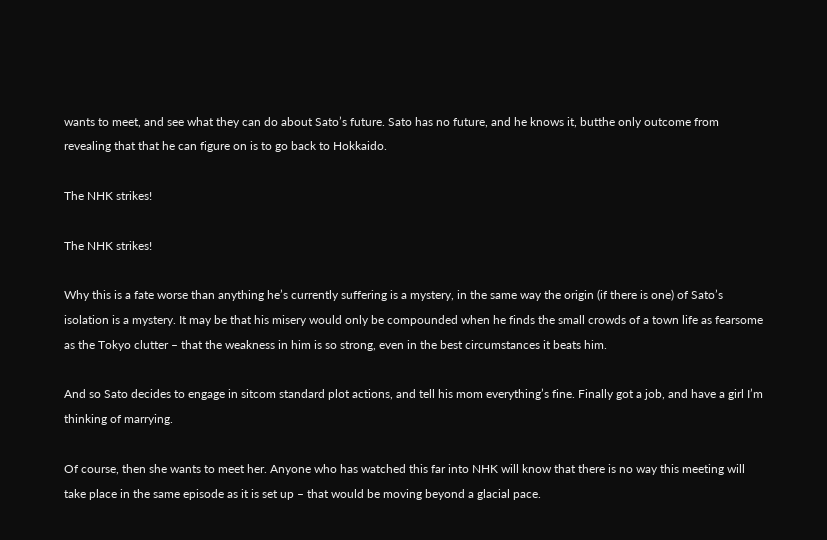wants to meet, and see what they can do about Sato’s future. Sato has no future, and he knows it, butthe only outcome from revealing that that he can figure on is to go back to Hokkaido.

The NHK strikes!

The NHK strikes!

Why this is a fate worse than anything he’s currently suffering is a mystery, in the same way the origin (if there is one) of Sato’s isolation is a mystery. It may be that his misery would only be compounded when he finds the small crowds of a town life as fearsome as the Tokyo clutter – that the weakness in him is so strong, even in the best circumstances it beats him.

And so Sato decides to engage in sitcom standard plot actions, and tell his mom everything’s fine. Finally got a job, and have a girl I’m thinking of marrying.

Of course, then she wants to meet her. Anyone who has watched this far into NHK will know that there is no way this meeting will take place in the same episode as it is set up – that would be moving beyond a glacial pace.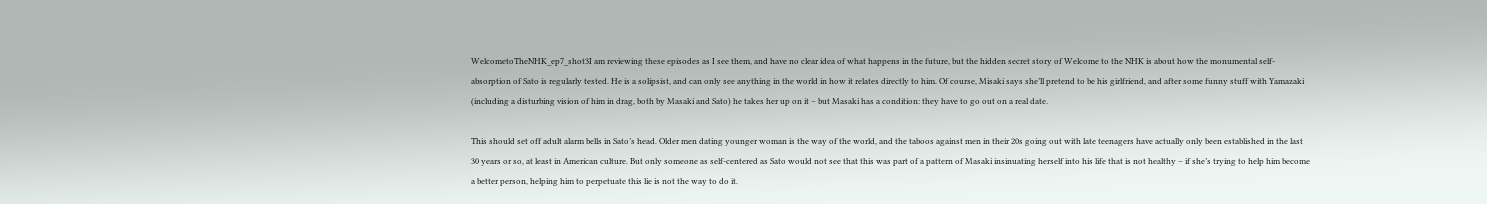WelcometoTheNHK_ep7_shot3I am reviewing these episodes as I see them, and have no clear idea of what happens in the future, but the hidden secret story of Welcome to the NHK is about how the monumental self-absorption of Sato is regularly tested. He is a solipsist, and can only see anything in the world in how it relates directly to him. Of course, Misaki says she’ll pretend to be his girlfriend, and after some funny stuff with Yamazaki (including a disturbing vision of him in drag, both by Masaki and Sato) he takes her up on it – but Masaki has a condition: they have to go out on a real date.

This should set off adult alarm bells in Sato’s head. Older men dating younger woman is the way of the world, and the taboos against men in their 20s going out with late teenagers have actually only been established in the last 30 years or so, at least in American culture. But only someone as self-centered as Sato would not see that this was part of a pattern of Masaki insinuating herself into his life that is not healthy – if she’s trying to help him become a better person, helping him to perpetuate this lie is not the way to do it.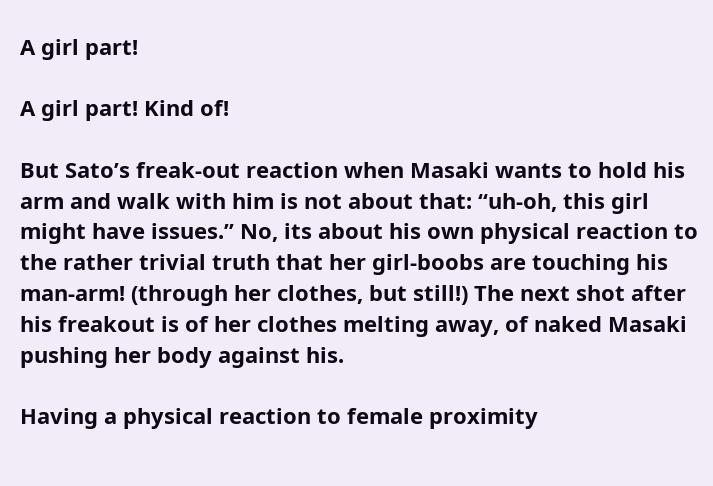A girl part!

A girl part! Kind of!

But Sato’s freak-out reaction when Masaki wants to hold his arm and walk with him is not about that: “uh-oh, this girl might have issues.” No, its about his own physical reaction to the rather trivial truth that her girl-boobs are touching his man-arm! (through her clothes, but still!) The next shot after his freakout is of her clothes melting away, of naked Masaki pushing her body against his.

Having a physical reaction to female proximity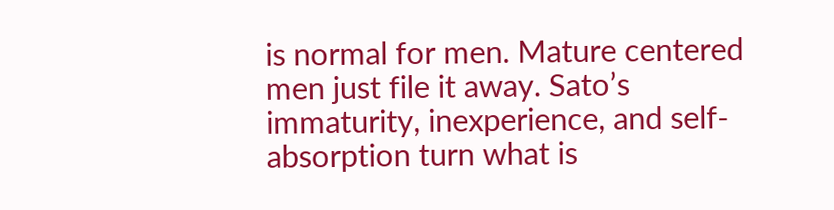is normal for men. Mature centered men just file it away. Sato’s immaturity, inexperience, and self-absorption turn what is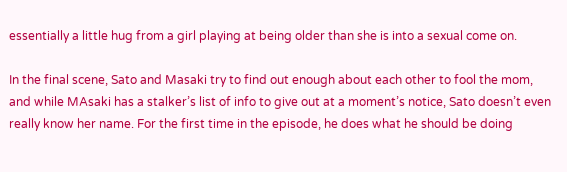essentially a little hug from a girl playing at being older than she is into a sexual come on.

In the final scene, Sato and Masaki try to find out enough about each other to fool the mom, and while MAsaki has a stalker’s list of info to give out at a moment’s notice, Sato doesn’t even really know her name. For the first time in the episode, he does what he should be doing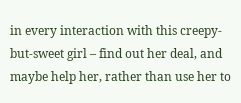in every interaction with this creepy-but-sweet girl – find out her deal, and maybe help her, rather than use her to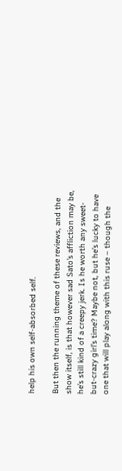help his own self-absorbed self.

But then the running theme of these reviews, and the show itself, is that however sad Sato’s affliction may be, he’s still kind of a creepy jerk. Is he worth any sweet-but-crazy girl’s time? Maybe not, but he’s lucky to have one that will play along with this ruse – though the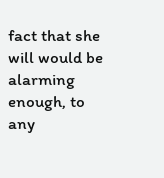fact that she will would be alarming enough, to any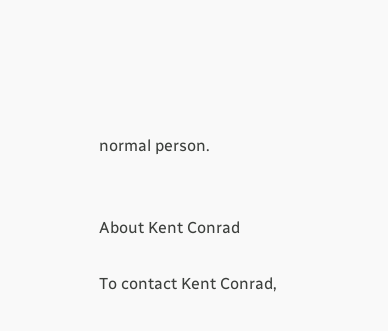normal person.


About Kent Conrad

To contact Kent Conrad,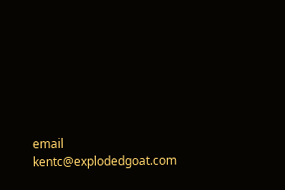email kentc@explodedgoat.com